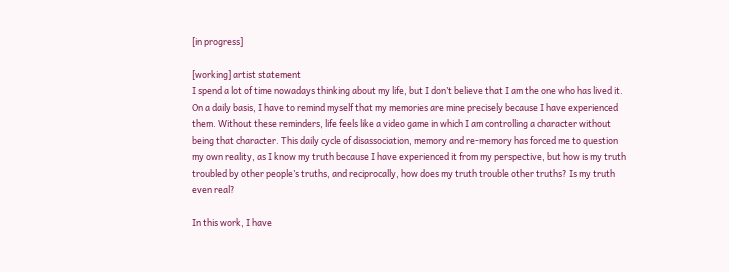[in progress]

[working] artist statement
I spend a lot of time nowadays thinking about my life, but I don’t believe that I am the one who has lived it. On a daily basis, I have to remind myself that my memories are mine precisely because I have experienced them. Without these reminders, life feels like a video game in which I am controlling a character without being that character. This daily cycle of disassociation, memory and re-memory has forced me to question my own reality, as I know my truth because I have experienced it from my perspective, but how is my truth troubled by other people’s truths, and reciprocally, how does my truth trouble other truths? Is my truth even real?

In this work, I have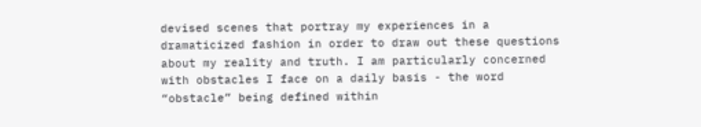devised scenes that portray my experiences in a dramaticized fashion in order to draw out these questions about my reality and truth. I am particularly concerned with obstacles I face on a daily basis - the word “obstacle” being defined within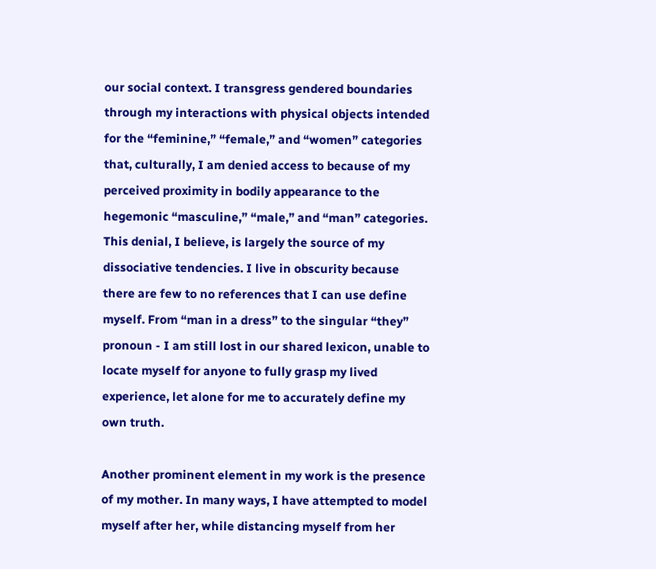our social context. I transgress gendered boundaries through my interactions with physical objects intended for the “feminine,” “female,” and “women” categories that, culturally, I am denied access to because of my perceived proximity in bodily appearance to the hegemonic “masculine,” “male,” and “man” categories. This denial, I believe, is largely the source of my dissociative tendencies. I live in obscurity because there are few to no references that I can use define myself. From “man in a dress” to the singular “they” pronoun - I am still lost in our shared lexicon, unable to locate myself for anyone to fully grasp my lived experience, let alone for me to accurately define my own truth.

Another prominent element in my work is the presence of my mother. In many ways, I have attempted to model myself after her, while distancing myself from her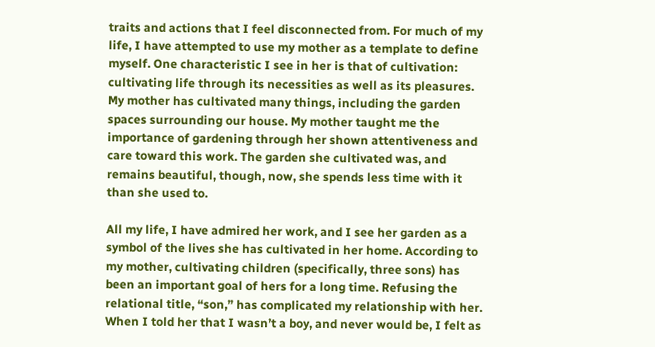traits and actions that I feel disconnected from. For much of my life, I have attempted to use my mother as a template to define myself. One characteristic I see in her is that of cultivation: cultivating life through its necessities as well as its pleasures. My mother has cultivated many things, including the garden spaces surrounding our house. My mother taught me the importance of gardening through her shown attentiveness and care toward this work. The garden she cultivated was, and remains beautiful, though, now, she spends less time with it than she used to.

All my life, I have admired her work, and I see her garden as a symbol of the lives she has cultivated in her home. According to my mother, cultivating children (specifically, three sons) has been an important goal of hers for a long time. Refusing the relational title, “son,” has complicated my relationship with her. When I told her that I wasn’t a boy, and never would be, I felt as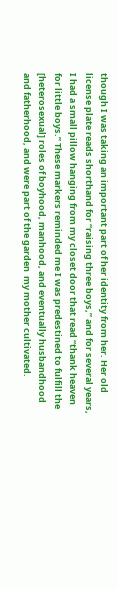though I was taking an important part of her identity from her. Her old license plate reads shorthand for “raising three boys,” and for several years, I had a small pillow hanging from my closet door that read “thank heaven for little boys.” These markers reminded me I was predestined to fulfill the [heterosexual] roles of boyhood, manhood, and eventually husbandhood and fatherhood, and were part of the garden  my mother cultivated.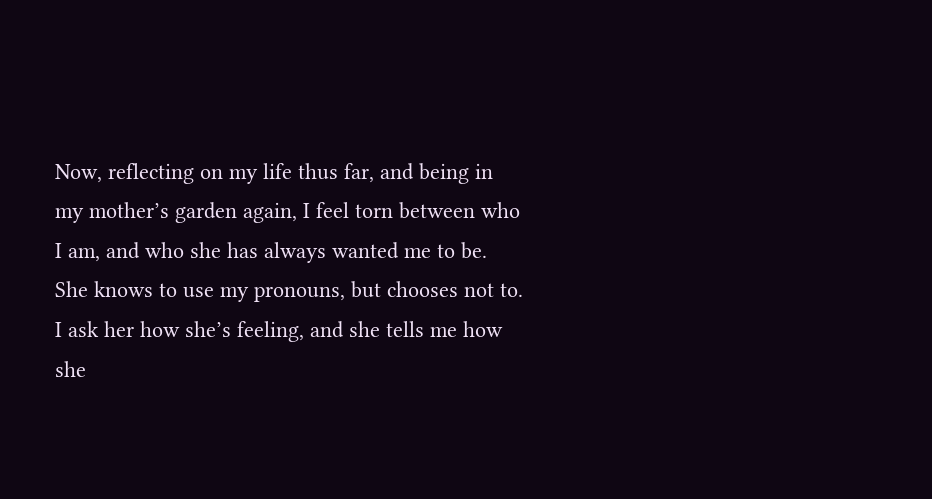Now, reflecting on my life thus far, and being in my mother’s garden again, I feel torn between who I am, and who she has always wanted me to be. She knows to use my pronouns, but chooses not to. I ask her how she’s feeling, and she tells me how she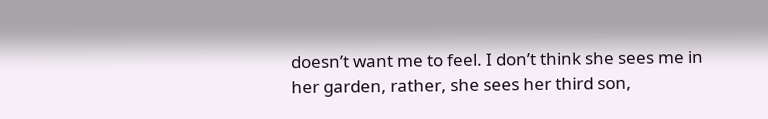doesn’t want me to feel. I don’t think she sees me in her garden, rather, she sees her third son,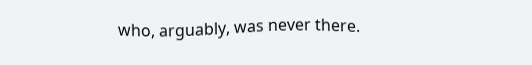who, arguably, was never there.